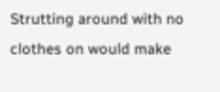Strutting around with no clothes on would make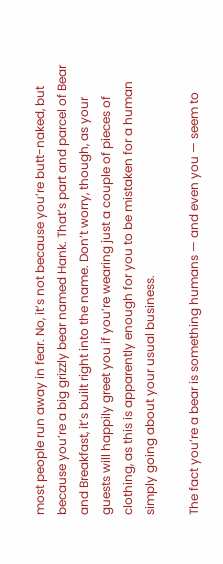most people run away in fear. No, it’s not because you’re butt-naked, but because you’re a big grizzly bear named Hank. That’s part and parcel of Bear and Breakfast, it’s built right into the name. Don’t worry, though, as your guests will happily greet you if you’re wearing just a couple of pieces of clothing, as this is apparently enough for you to be mistaken for a human simply going about your usual business.

The fact you’re a bear is something humans — and even you — seem to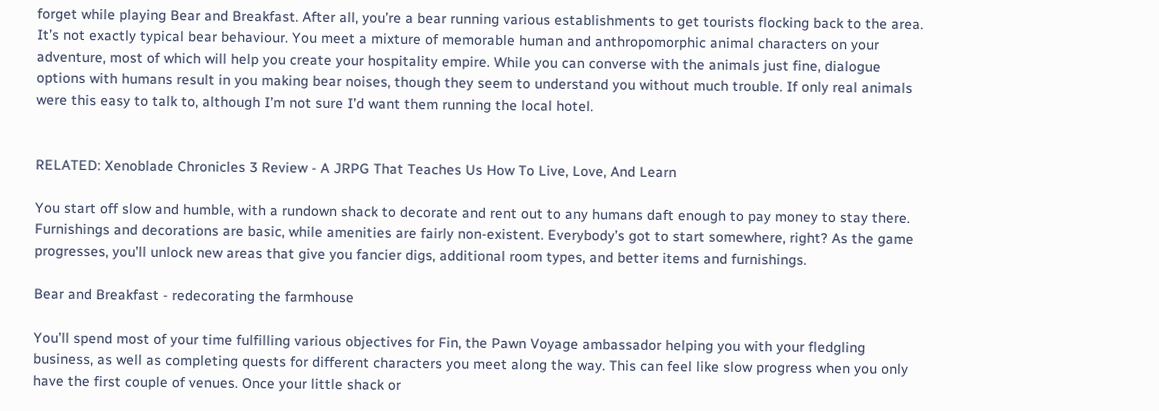forget while playing Bear and Breakfast. After all, you’re a bear running various establishments to get tourists flocking back to the area. It’s not exactly typical bear behaviour. You meet a mixture of memorable human and anthropomorphic animal characters on your adventure, most of which will help you create your hospitality empire. While you can converse with the animals just fine, dialogue options with humans result in you making bear noises, though they seem to understand you without much trouble. If only real animals were this easy to talk to, although I’m not sure I’d want them running the local hotel.


RELATED: Xenoblade Chronicles 3 Review - A JRPG That Teaches Us How To Live, Love, And Learn

You start off slow and humble, with a rundown shack to decorate and rent out to any humans daft enough to pay money to stay there. Furnishings and decorations are basic, while amenities are fairly non-existent. Everybody’s got to start somewhere, right? As the game progresses, you’ll unlock new areas that give you fancier digs, additional room types, and better items and furnishings.

Bear and Breakfast - redecorating the farmhouse

You’ll spend most of your time fulfilling various objectives for Fin, the Pawn Voyage ambassador helping you with your fledgling business, as well as completing quests for different characters you meet along the way. This can feel like slow progress when you only have the first couple of venues. Once your little shack or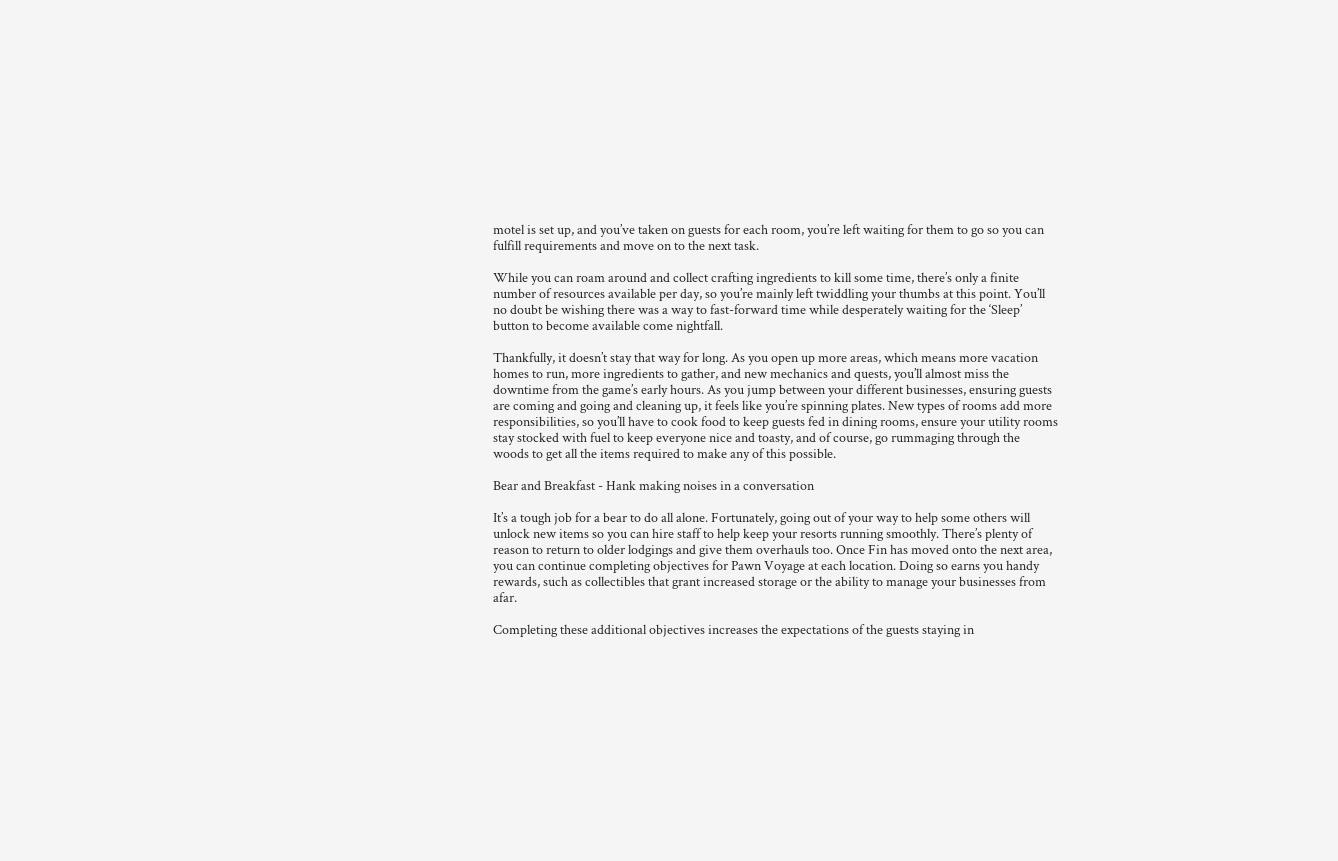motel is set up, and you’ve taken on guests for each room, you’re left waiting for them to go so you can fulfill requirements and move on to the next task.

While you can roam around and collect crafting ingredients to kill some time, there’s only a finite number of resources available per day, so you’re mainly left twiddling your thumbs at this point. You’ll no doubt be wishing there was a way to fast-forward time while desperately waiting for the ‘Sleep’ button to become available come nightfall.

Thankfully, it doesn’t stay that way for long. As you open up more areas, which means more vacation homes to run, more ingredients to gather, and new mechanics and quests, you’ll almost miss the downtime from the game’s early hours. As you jump between your different businesses, ensuring guests are coming and going and cleaning up, it feels like you’re spinning plates. New types of rooms add more responsibilities, so you’ll have to cook food to keep guests fed in dining rooms, ensure your utility rooms stay stocked with fuel to keep everyone nice and toasty, and of course, go rummaging through the woods to get all the items required to make any of this possible.

Bear and Breakfast - Hank making noises in a conversation

It’s a tough job for a bear to do all alone. Fortunately, going out of your way to help some others will unlock new items so you can hire staff to help keep your resorts running smoothly. There’s plenty of reason to return to older lodgings and give them overhauls too. Once Fin has moved onto the next area, you can continue completing objectives for Pawn Voyage at each location. Doing so earns you handy rewards, such as collectibles that grant increased storage or the ability to manage your businesses from afar.

Completing these additional objectives increases the expectations of the guests staying in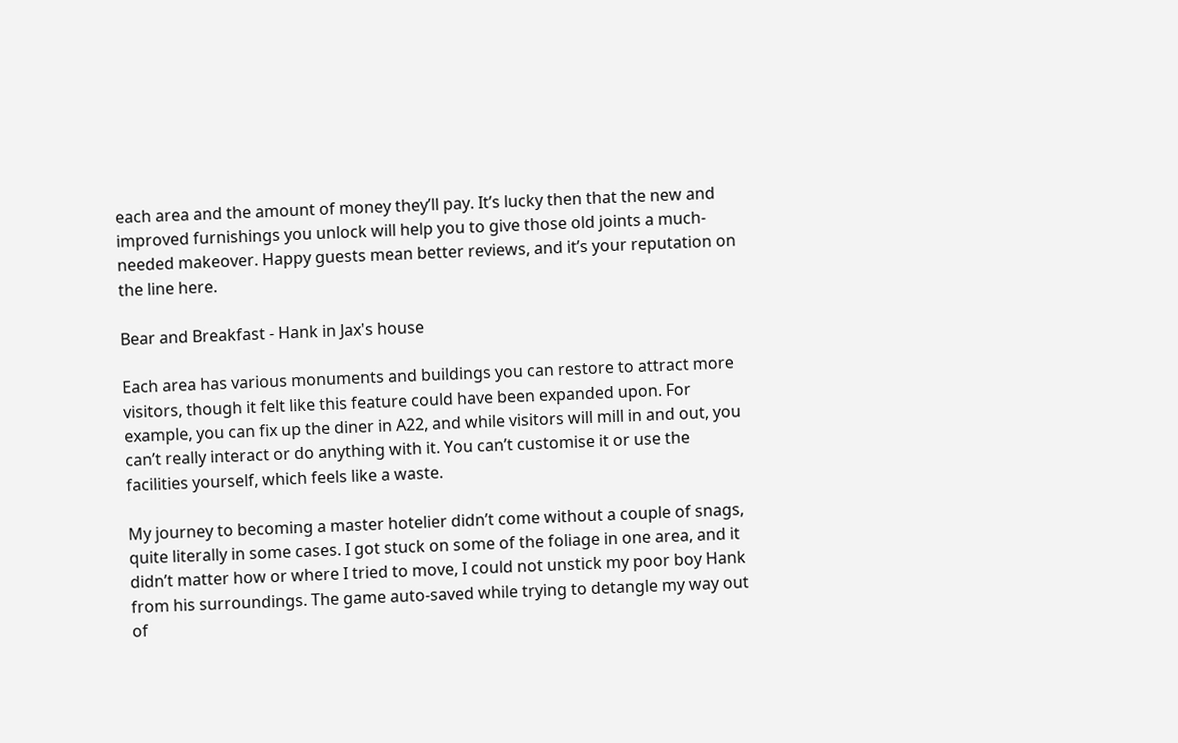each area and the amount of money they’ll pay. It’s lucky then that the new and improved furnishings you unlock will help you to give those old joints a much-needed makeover. Happy guests mean better reviews, and it’s your reputation on the line here.

Bear and Breakfast - Hank in Jax's house

Each area has various monuments and buildings you can restore to attract more visitors, though it felt like this feature could have been expanded upon. For example, you can fix up the diner in A22, and while visitors will mill in and out, you can’t really interact or do anything with it. You can’t customise it or use the facilities yourself, which feels like a waste.

My journey to becoming a master hotelier didn’t come without a couple of snags, quite literally in some cases. I got stuck on some of the foliage in one area, and it didn’t matter how or where I tried to move, I could not unstick my poor boy Hank from his surroundings. The game auto-saved while trying to detangle my way out of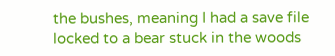the bushes, meaning I had a save file locked to a bear stuck in the woods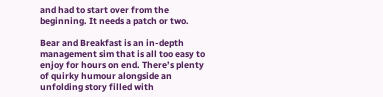and had to start over from the beginning. It needs a patch or two.

Bear and Breakfast is an in-depth management sim that is all too easy to enjoy for hours on end. There’s plenty of quirky humour alongside an unfolding story filled with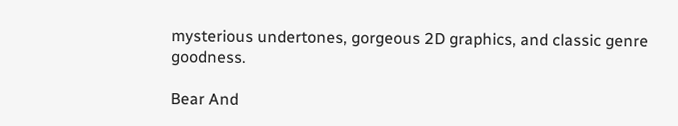mysterious undertones, gorgeous 2D graphics, and classic genre goodness.

Bear And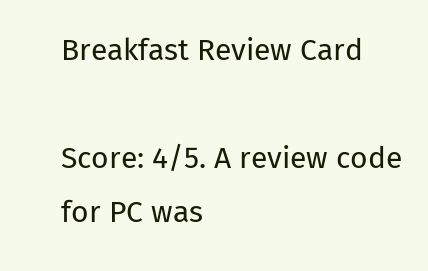Breakfast Review Card

Score: 4/5. A review code for PC was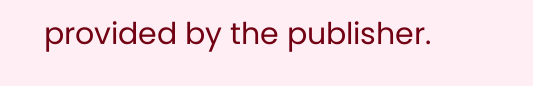provided by the publisher.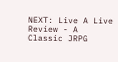NEXT: Live A Live Review - A Classic JRPG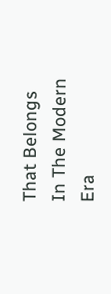That Belongs In The Modern Era